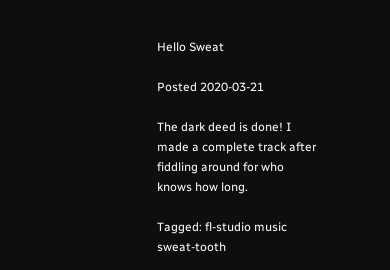Hello Sweat

Posted 2020-03-21

The dark deed is done! I made a complete track after fiddling around for who knows how long.

Tagged: fl-studio music sweat-tooth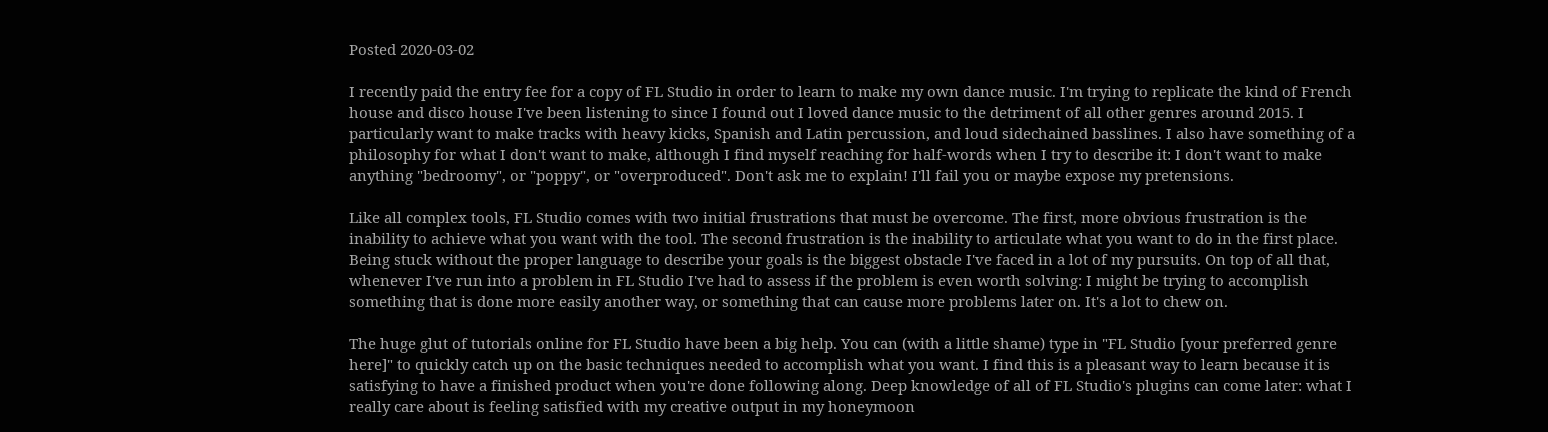Posted 2020-03-02

I recently paid the entry fee for a copy of FL Studio in order to learn to make my own dance music. I'm trying to replicate the kind of French house and disco house I've been listening to since I found out I loved dance music to the detriment of all other genres around 2015. I particularly want to make tracks with heavy kicks, Spanish and Latin percussion, and loud sidechained basslines. I also have something of a philosophy for what I don't want to make, although I find myself reaching for half-words when I try to describe it: I don't want to make anything "bedroomy", or "poppy", or "overproduced". Don't ask me to explain! I'll fail you or maybe expose my pretensions.

Like all complex tools, FL Studio comes with two initial frustrations that must be overcome. The first, more obvious frustration is the inability to achieve what you want with the tool. The second frustration is the inability to articulate what you want to do in the first place. Being stuck without the proper language to describe your goals is the biggest obstacle I've faced in a lot of my pursuits. On top of all that, whenever I've run into a problem in FL Studio I've had to assess if the problem is even worth solving: I might be trying to accomplish something that is done more easily another way, or something that can cause more problems later on. It's a lot to chew on.

The huge glut of tutorials online for FL Studio have been a big help. You can (with a little shame) type in "FL Studio [your preferred genre here]" to quickly catch up on the basic techniques needed to accomplish what you want. I find this is a pleasant way to learn because it is satisfying to have a finished product when you're done following along. Deep knowledge of all of FL Studio's plugins can come later: what I really care about is feeling satisfied with my creative output in my honeymoon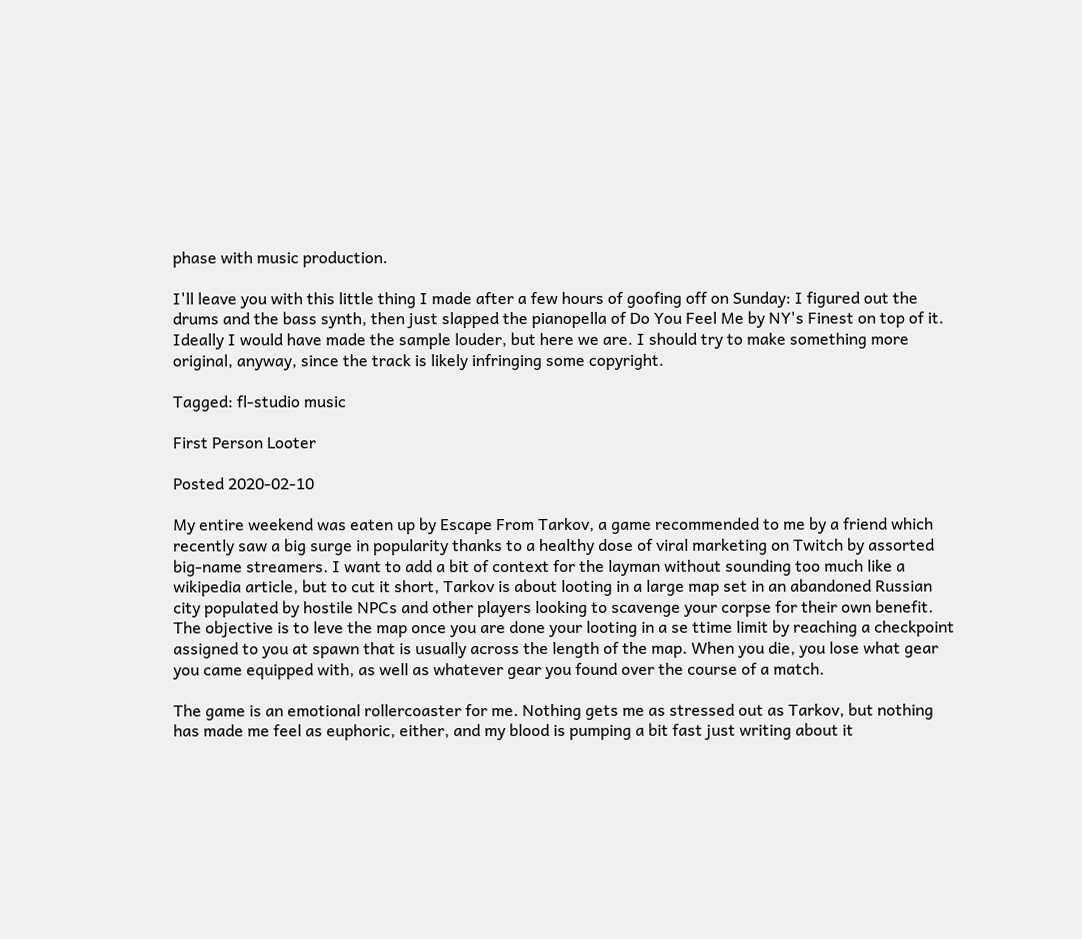phase with music production.

I'll leave you with this little thing I made after a few hours of goofing off on Sunday: I figured out the drums and the bass synth, then just slapped the pianopella of Do You Feel Me by NY's Finest on top of it. Ideally I would have made the sample louder, but here we are. I should try to make something more original, anyway, since the track is likely infringing some copyright.

Tagged: fl-studio music

First Person Looter

Posted 2020-02-10

My entire weekend was eaten up by Escape From Tarkov, a game recommended to me by a friend which recently saw a big surge in popularity thanks to a healthy dose of viral marketing on Twitch by assorted big-name streamers. I want to add a bit of context for the layman without sounding too much like a wikipedia article, but to cut it short, Tarkov is about looting in a large map set in an abandoned Russian city populated by hostile NPCs and other players looking to scavenge your corpse for their own benefit. The objective is to leve the map once you are done your looting in a se ttime limit by reaching a checkpoint assigned to you at spawn that is usually across the length of the map. When you die, you lose what gear you came equipped with, as well as whatever gear you found over the course of a match.

The game is an emotional rollercoaster for me. Nothing gets me as stressed out as Tarkov, but nothing has made me feel as euphoric, either, and my blood is pumping a bit fast just writing about it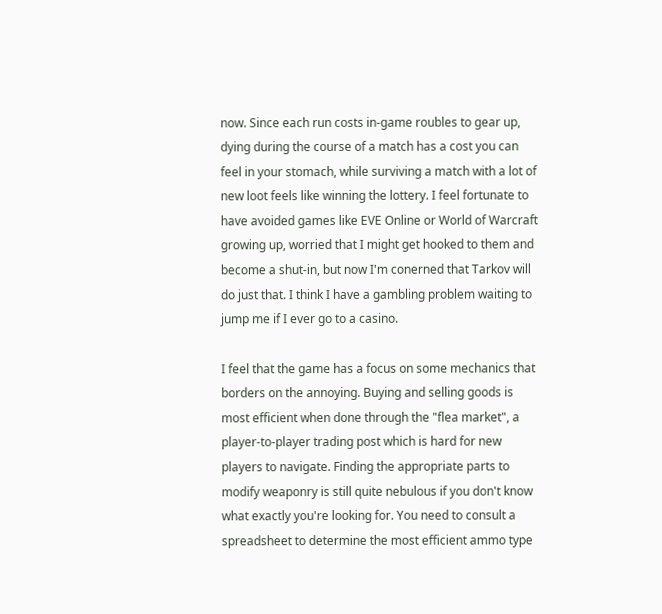now. Since each run costs in-game roubles to gear up, dying during the course of a match has a cost you can feel in your stomach, while surviving a match with a lot of new loot feels like winning the lottery. I feel fortunate to have avoided games like EVE Online or World of Warcraft growing up, worried that I might get hooked to them and become a shut-in, but now I'm conerned that Tarkov will do just that. I think I have a gambling problem waiting to jump me if I ever go to a casino.

I feel that the game has a focus on some mechanics that borders on the annoying. Buying and selling goods is most efficient when done through the "flea market", a player-to-player trading post which is hard for new players to navigate. Finding the appropriate parts to modify weaponry is still quite nebulous if you don't know what exactly you're looking for. You need to consult a spreadsheet to determine the most efficient ammo type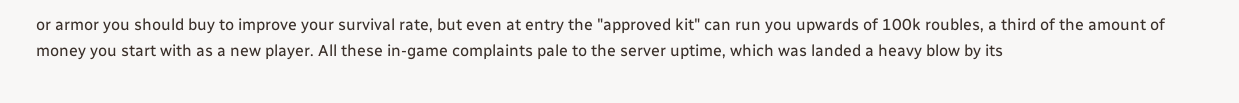or armor you should buy to improve your survival rate, but even at entry the "approved kit" can run you upwards of 100k roubles, a third of the amount of money you start with as a new player. All these in-game complaints pale to the server uptime, which was landed a heavy blow by its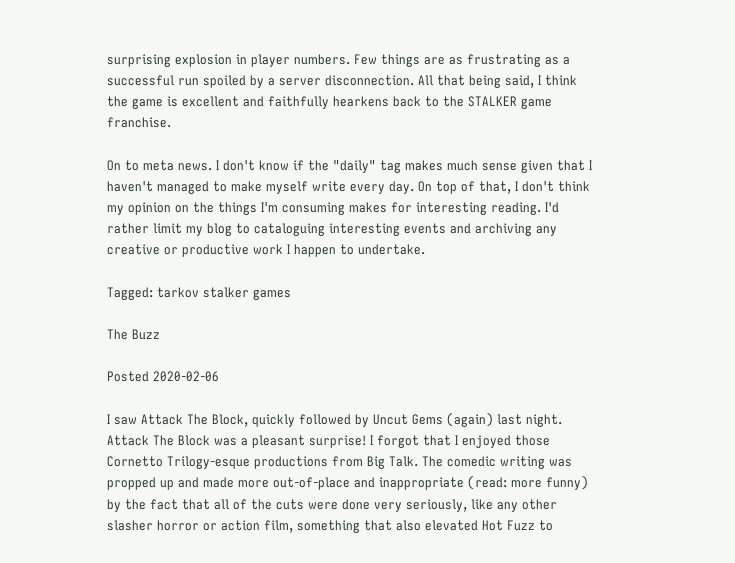surprising explosion in player numbers. Few things are as frustrating as a successful run spoiled by a server disconnection. All that being said, I think the game is excellent and faithfully hearkens back to the STALKER game franchise.

On to meta news. I don't know if the "daily" tag makes much sense given that I haven't managed to make myself write every day. On top of that, I don't think my opinion on the things I'm consuming makes for interesting reading. I'd rather limit my blog to cataloguing interesting events and archiving any creative or productive work I happen to undertake.

Tagged: tarkov stalker games

The Buzz

Posted 2020-02-06

I saw Attack The Block, quickly followed by Uncut Gems (again) last night. Attack The Block was a pleasant surprise! I forgot that I enjoyed those Cornetto Trilogy-esque productions from Big Talk. The comedic writing was propped up and made more out-of-place and inappropriate (read: more funny) by the fact that all of the cuts were done very seriously, like any other slasher horror or action film, something that also elevated Hot Fuzz to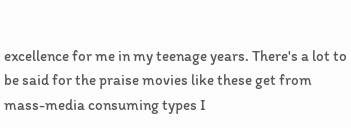excellence for me in my teenage years. There's a lot to be said for the praise movies like these get from mass-media consuming types I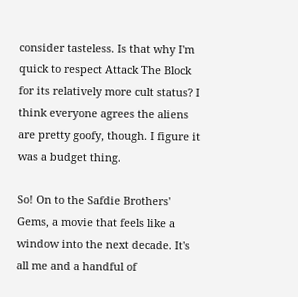consider tasteless. Is that why I'm quick to respect Attack The Block for its relatively more cult status? I think everyone agrees the aliens are pretty goofy, though. I figure it was a budget thing.

So! On to the Safdie Brothers' Gems, a movie that feels like a window into the next decade. It's all me and a handful of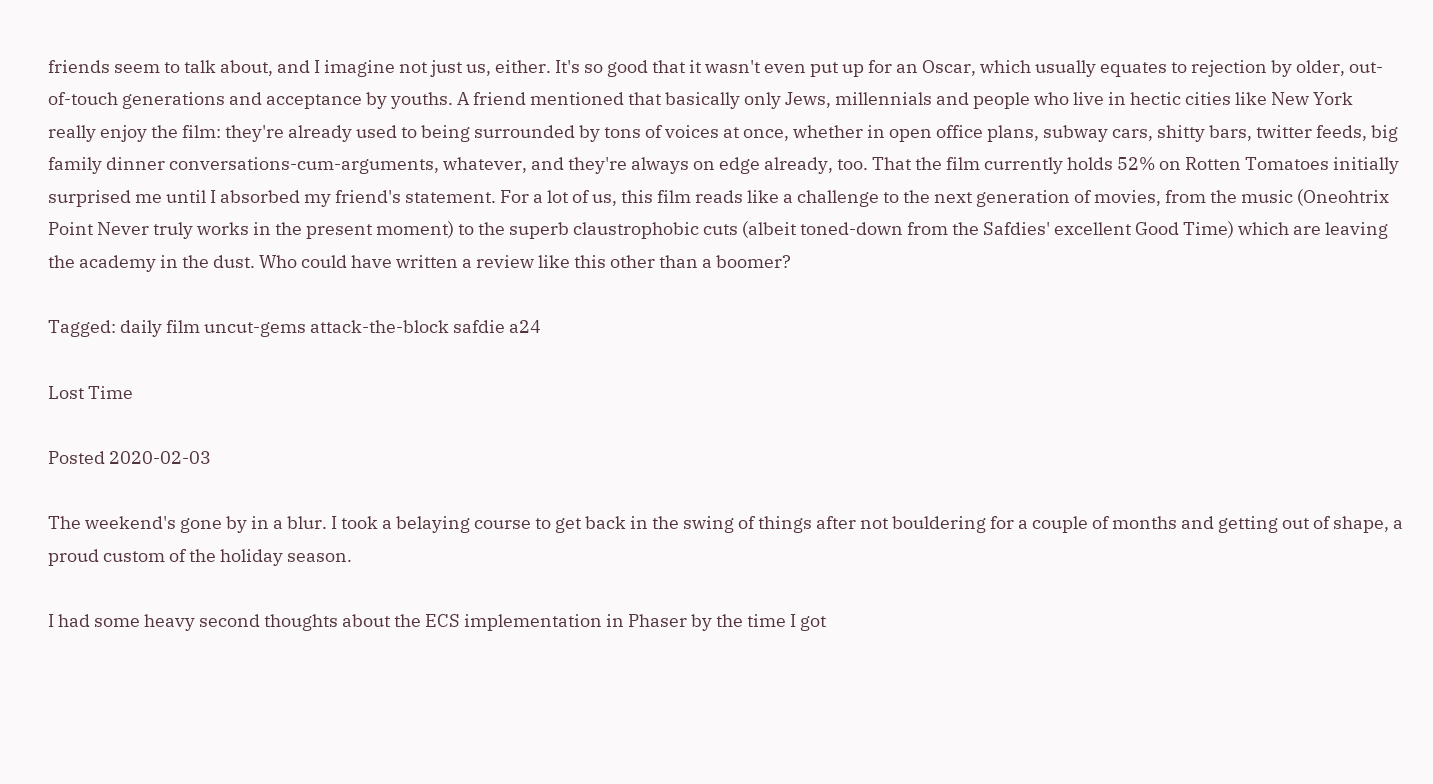friends seem to talk about, and I imagine not just us, either. It's so good that it wasn't even put up for an Oscar, which usually equates to rejection by older, out-of-touch generations and acceptance by youths. A friend mentioned that basically only Jews, millennials and people who live in hectic cities like New York really enjoy the film: they're already used to being surrounded by tons of voices at once, whether in open office plans, subway cars, shitty bars, twitter feeds, big family dinner conversations-cum-arguments, whatever, and they're always on edge already, too. That the film currently holds 52% on Rotten Tomatoes initially surprised me until I absorbed my friend's statement. For a lot of us, this film reads like a challenge to the next generation of movies, from the music (Oneohtrix Point Never truly works in the present moment) to the superb claustrophobic cuts (albeit toned-down from the Safdies' excellent Good Time) which are leaving the academy in the dust. Who could have written a review like this other than a boomer?

Tagged: daily film uncut-gems attack-the-block safdie a24

Lost Time

Posted 2020-02-03

The weekend's gone by in a blur. I took a belaying course to get back in the swing of things after not bouldering for a couple of months and getting out of shape, a proud custom of the holiday season.

I had some heavy second thoughts about the ECS implementation in Phaser by the time I got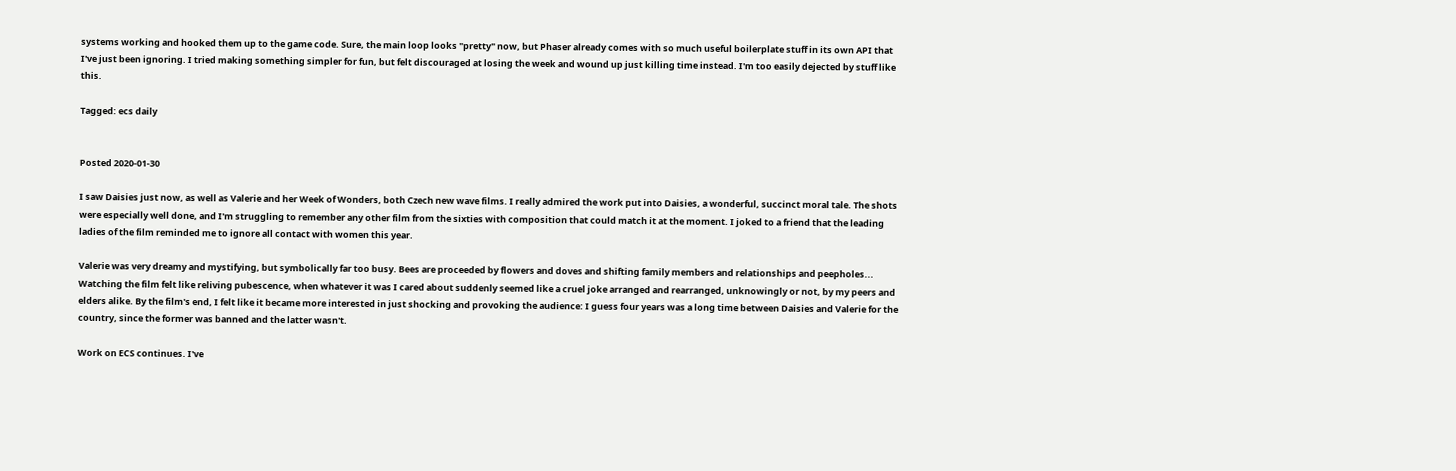systems working and hooked them up to the game code. Sure, the main loop looks "pretty" now, but Phaser already comes with so much useful boilerplate stuff in its own API that I've just been ignoring. I tried making something simpler for fun, but felt discouraged at losing the week and wound up just killing time instead. I'm too easily dejected by stuff like this.

Tagged: ecs daily


Posted 2020-01-30

I saw Daisies just now, as well as Valerie and her Week of Wonders, both Czech new wave films. I really admired the work put into Daisies, a wonderful, succinct moral tale. The shots were especially well done, and I'm struggling to remember any other film from the sixties with composition that could match it at the moment. I joked to a friend that the leading ladies of the film reminded me to ignore all contact with women this year.

Valerie was very dreamy and mystifying, but symbolically far too busy. Bees are proceeded by flowers and doves and shifting family members and relationships and peepholes... Watching the film felt like reliving pubescence, when whatever it was I cared about suddenly seemed like a cruel joke arranged and rearranged, unknowingly or not, by my peers and elders alike. By the film's end, I felt like it became more interested in just shocking and provoking the audience: I guess four years was a long time between Daisies and Valerie for the country, since the former was banned and the latter wasn't.

Work on ECS continues. I've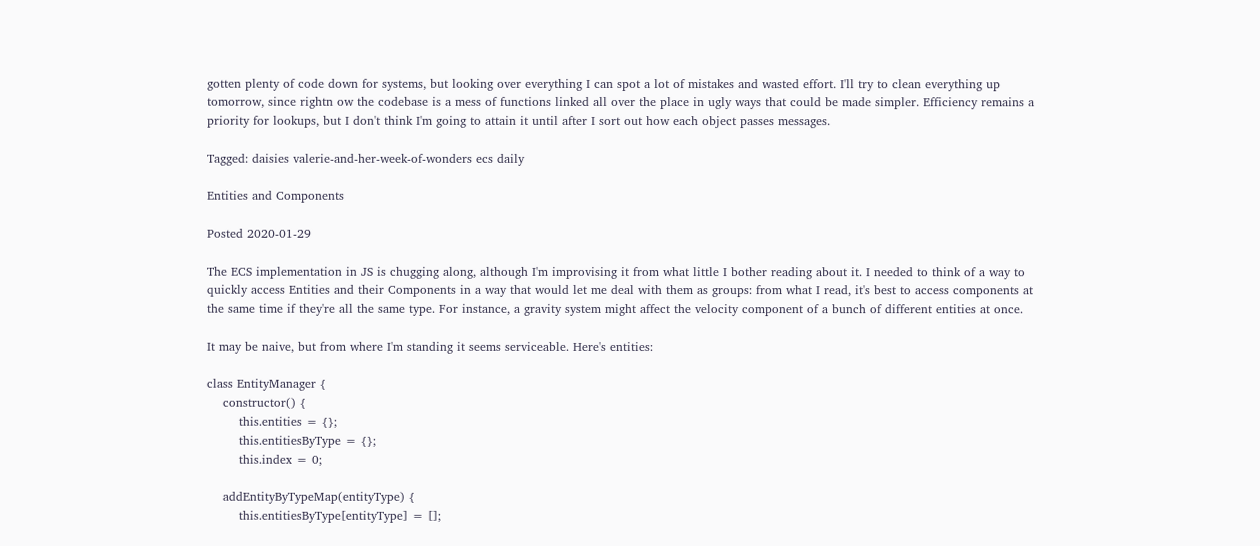gotten plenty of code down for systems, but looking over everything I can spot a lot of mistakes and wasted effort. I'll try to clean everything up tomorrow, since rightn ow the codebase is a mess of functions linked all over the place in ugly ways that could be made simpler. Efficiency remains a priority for lookups, but I don't think I'm going to attain it until after I sort out how each object passes messages.

Tagged: daisies valerie-and-her-week-of-wonders ecs daily

Entities and Components

Posted 2020-01-29

The ECS implementation in JS is chugging along, although I'm improvising it from what little I bother reading about it. I needed to think of a way to quickly access Entities and their Components in a way that would let me deal with them as groups: from what I read, it's best to access components at the same time if they're all the same type. For instance, a gravity system might affect the velocity component of a bunch of different entities at once.

It may be naive, but from where I'm standing it seems serviceable. Here's entities:

class EntityManager {
    constructor() {
        this.entities = {};
        this.entitiesByType = {};
        this.index = 0;

    addEntityByTypeMap(entityType) {
        this.entitiesByType[entityType] = [];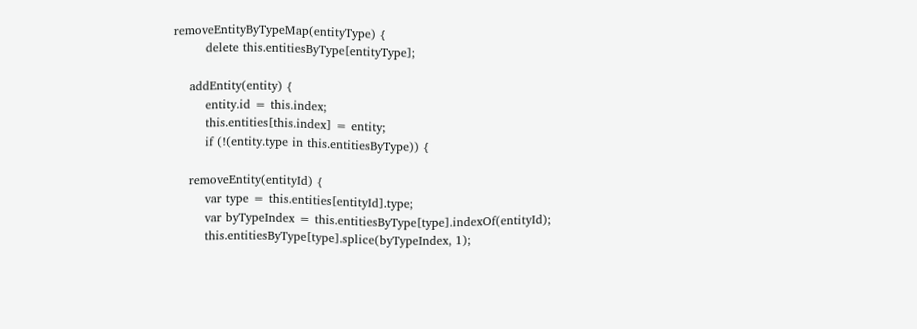removeEntityByTypeMap(entityType) {
        delete this.entitiesByType[entityType];

    addEntity(entity) {
        entity.id = this.index;
        this.entities[this.index] = entity;
        if (!(entity.type in this.entitiesByType)) {

    removeEntity(entityId) {
        var type = this.entities[entityId].type;
        var byTypeIndex = this.entitiesByType[type].indexOf(entityId);
        this.entitiesByType[type].splice(byTypeIndex, 1);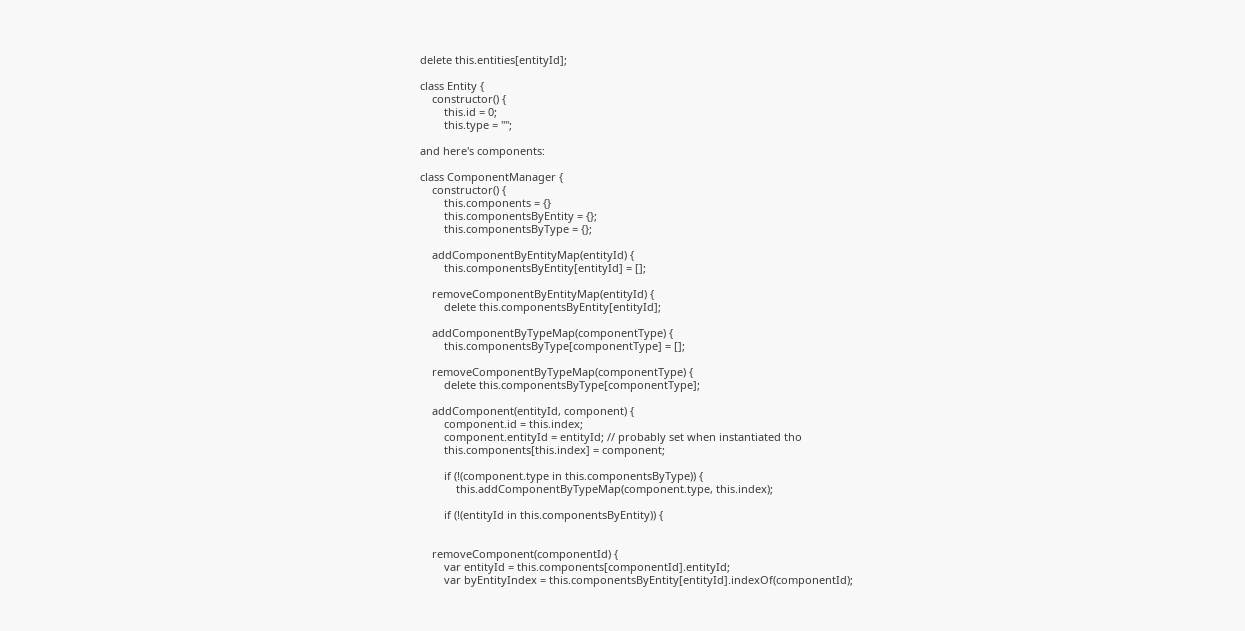delete this.entities[entityId];

class Entity {
    constructor() {
        this.id = 0;
        this.type = "";

and here's components:

class ComponentManager {
    constructor() {
        this.components = {}
        this.componentsByEntity = {};
        this.componentsByType = {};

    addComponentByEntityMap(entityId) {
        this.componentsByEntity[entityId] = [];

    removeComponentByEntityMap(entityId) {
        delete this.componentsByEntity[entityId];

    addComponentByTypeMap(componentType) {
        this.componentsByType[componentType] = [];

    removeComponentByTypeMap(componentType) {
        delete this.componentsByType[componentType];

    addComponent(entityId, component) {
        component.id = this.index;
        component.entityId = entityId; // probably set when instantiated tho
        this.components[this.index] = component;

        if (!(component.type in this.componentsByType)) {
            this.addComponentByTypeMap(component.type, this.index);

        if (!(entityId in this.componentsByEntity)) {


    removeComponent(componentId) {
        var entityId = this.components[componentId].entityId;
        var byEntityIndex = this.componentsByEntity[entityId].indexOf(componentId);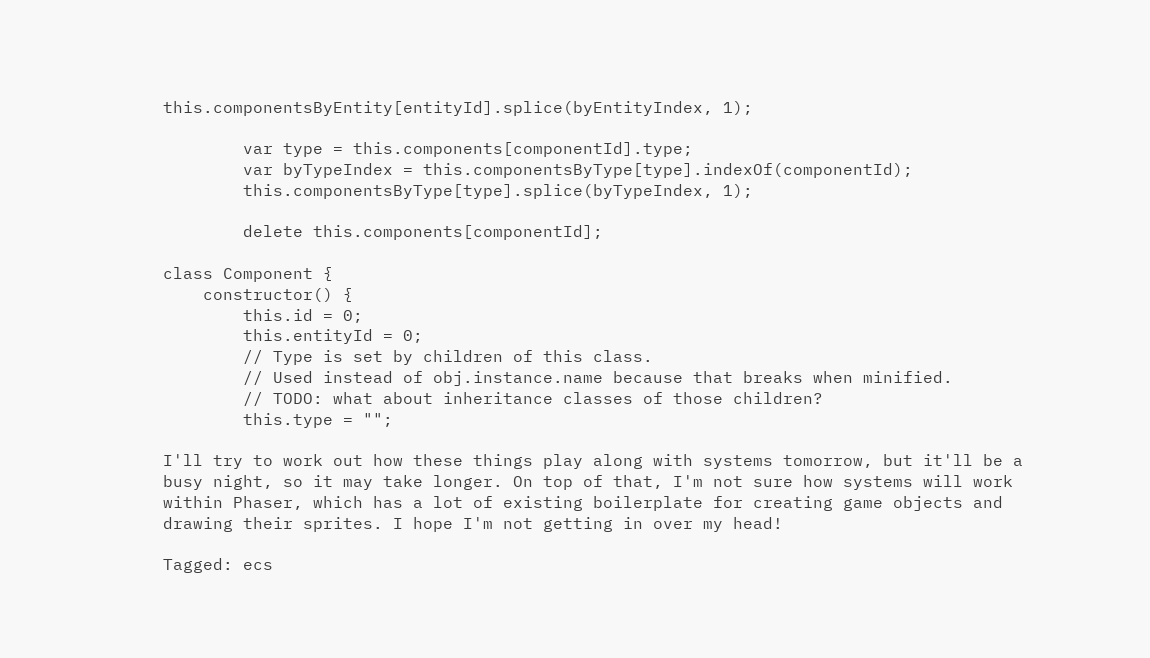this.componentsByEntity[entityId].splice(byEntityIndex, 1);

        var type = this.components[componentId].type;
        var byTypeIndex = this.componentsByType[type].indexOf(componentId);
        this.componentsByType[type].splice(byTypeIndex, 1);

        delete this.components[componentId];

class Component {
    constructor() {
        this.id = 0;
        this.entityId = 0;
        // Type is set by children of this class.
        // Used instead of obj.instance.name because that breaks when minified.
        // TODO: what about inheritance classes of those children?
        this.type = "";

I'll try to work out how these things play along with systems tomorrow, but it'll be a busy night, so it may take longer. On top of that, I'm not sure how systems will work within Phaser, which has a lot of existing boilerplate for creating game objects and drawing their sprites. I hope I'm not getting in over my head!

Tagged: ecs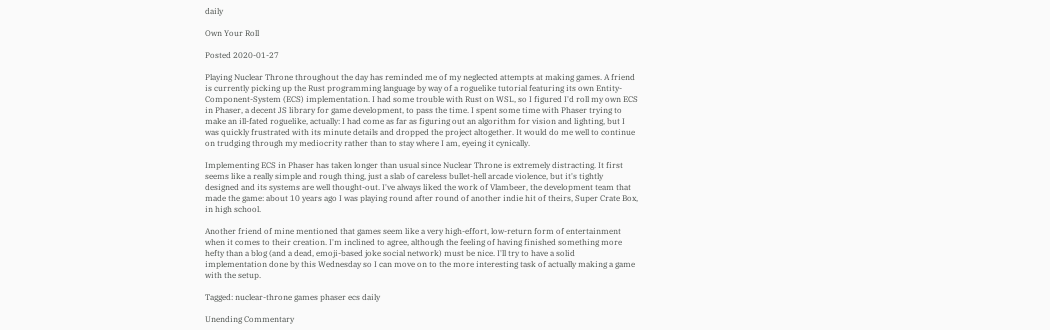daily

Own Your Roll

Posted 2020-01-27

Playing Nuclear Throne throughout the day has reminded me of my neglected attempts at making games. A friend is currently picking up the Rust programming language by way of a roguelike tutorial featuring its own Entity-Component-System (ECS) implementation. I had some trouble with Rust on WSL, so I figured I'd roll my own ECS in Phaser, a decent JS library for game development, to pass the time. I spent some time with Phaser trying to make an ill-fated roguelike, actually: I had come as far as figuring out an algorithm for vision and lighting, but I was quickly frustrated with its minute details and dropped the project altogether. It would do me well to continue on trudging through my mediocrity rather than to stay where I am, eyeing it cynically.

Implementing ECS in Phaser has taken longer than usual since Nuclear Throne is extremely distracting. It first seems like a really simple and rough thing, just a slab of careless bullet-hell arcade violence, but it's tightly designed and its systems are well thought-out. I've always liked the work of Vlambeer, the development team that made the game: about 10 years ago I was playing round after round of another indie hit of theirs, Super Crate Box, in high school.

Another friend of mine mentioned that games seem like a very high-effort, low-return form of entertainment when it comes to their creation. I'm inclined to agree, although the feeling of having finished something more hefty than a blog (and a dead, emoji-based joke social network) must be nice. I'll try to have a solid implementation done by this Wednesday so I can move on to the more interesting task of actually making a game with the setup.

Tagged: nuclear-throne games phaser ecs daily

Unending Commentary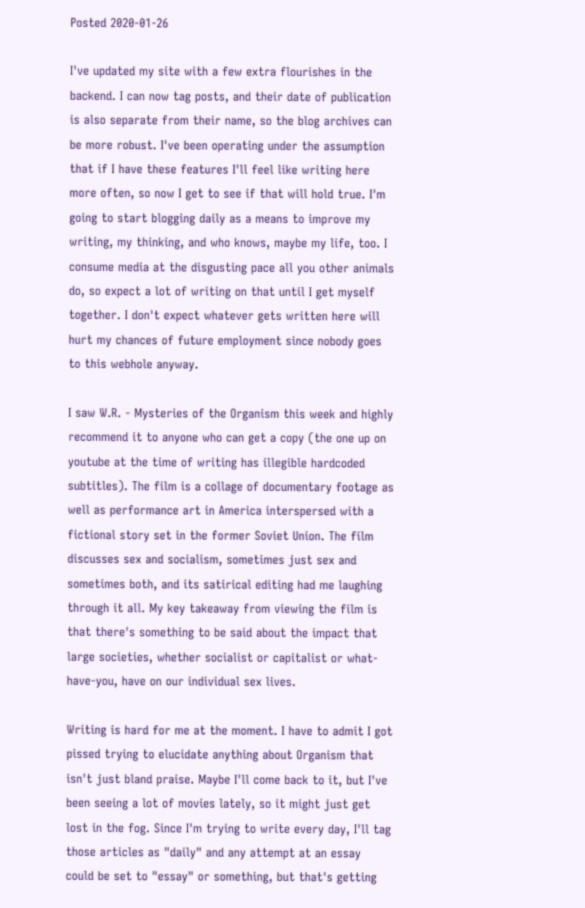Posted 2020-01-26

I've updated my site with a few extra flourishes in the backend. I can now tag posts, and their date of publication is also separate from their name, so the blog archives can be more robust. I've been operating under the assumption that if I have these features I'll feel like writing here more often, so now I get to see if that will hold true. I'm going to start blogging daily as a means to improve my writing, my thinking, and who knows, maybe my life, too. I consume media at the disgusting pace all you other animals do, so expect a lot of writing on that until I get myself together. I don't expect whatever gets written here will hurt my chances of future employment since nobody goes to this webhole anyway.

I saw W.R. - Mysteries of the Organism this week and highly recommend it to anyone who can get a copy (the one up on youtube at the time of writing has illegible hardcoded subtitles). The film is a collage of documentary footage as well as performance art in America interspersed with a fictional story set in the former Soviet Union. The film discusses sex and socialism, sometimes just sex and sometimes both, and its satirical editing had me laughing through it all. My key takeaway from viewing the film is that there's something to be said about the impact that large societies, whether socialist or capitalist or what-have-you, have on our individual sex lives.

Writing is hard for me at the moment. I have to admit I got pissed trying to elucidate anything about Organism that isn't just bland praise. Maybe I'll come back to it, but I've been seeing a lot of movies lately, so it might just get lost in the fog. Since I'm trying to write every day, I'll tag those articles as "daily" and any attempt at an essay could be set to "essay" or something, but that's getting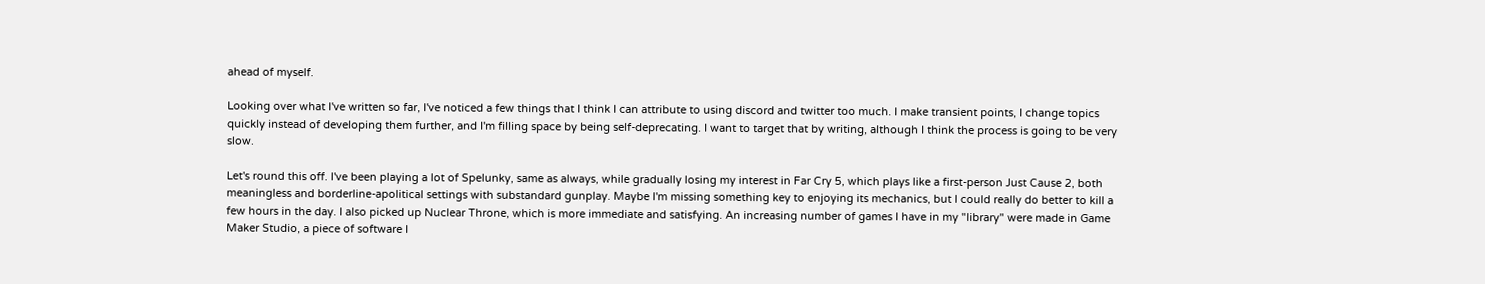ahead of myself.

Looking over what I've written so far, I've noticed a few things that I think I can attribute to using discord and twitter too much. I make transient points, I change topics quickly instead of developing them further, and I'm filling space by being self-deprecating. I want to target that by writing, although I think the process is going to be very slow.

Let's round this off. I've been playing a lot of Spelunky, same as always, while gradually losing my interest in Far Cry 5, which plays like a first-person Just Cause 2, both meaningless and borderline-apolitical settings with substandard gunplay. Maybe I'm missing something key to enjoying its mechanics, but I could really do better to kill a few hours in the day. I also picked up Nuclear Throne, which is more immediate and satisfying. An increasing number of games I have in my "library" were made in Game Maker Studio, a piece of software I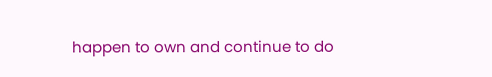happen to own and continue to do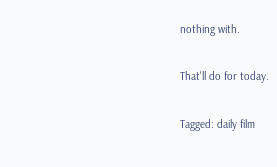nothing with.

That'll do for today.

Tagged: daily film